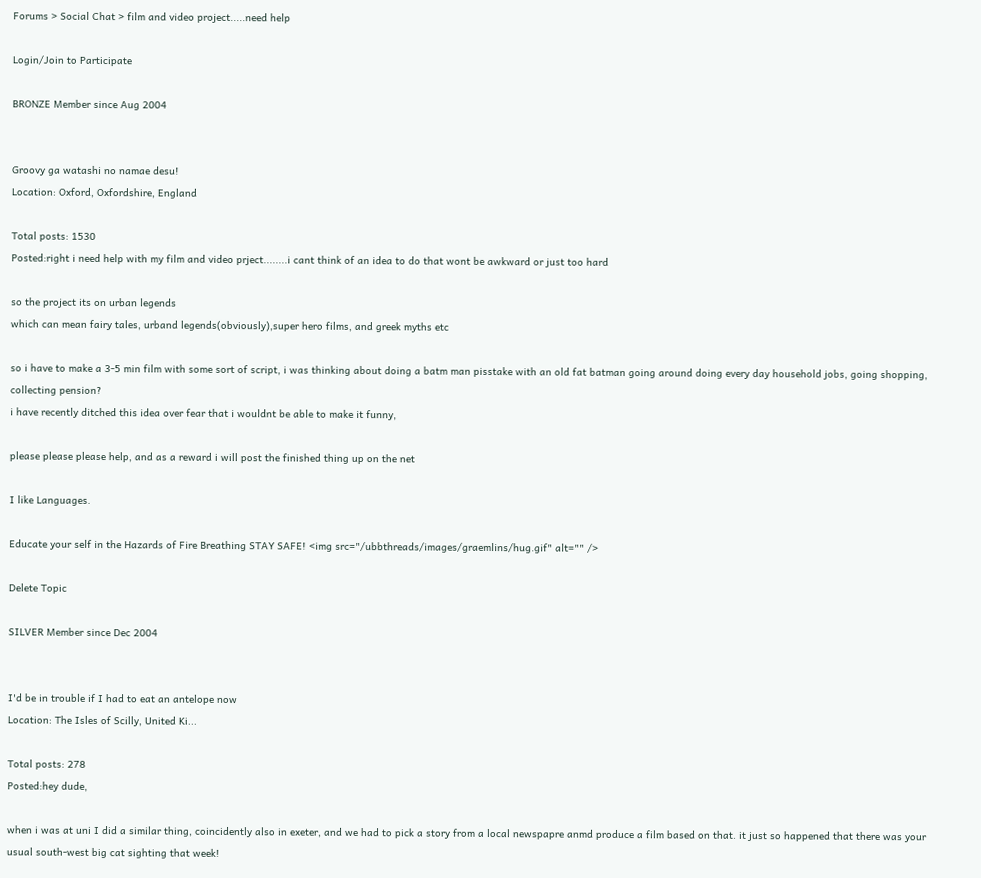Forums > Social Chat > film and video project.....need help

Login/Join to Participate

BRONZE Member since Aug 2004


Groovy ga watashi no namae desu!
Location: Oxford, Oxfordshire, England

Total posts: 1530
Posted:right i need help with my film and video prject........i cant think of an idea to do that wont be awkward or just too hard

so the project its on urban legends
which can mean fairy tales, urband legends(obviously),super hero films, and greek myths etc

so i have to make a 3-5 min film with some sort of script, i was thinking about doing a batm man pisstake with an old fat batman going around doing every day household jobs, going shopping, collecting pension?
i have recently ditched this idea over fear that i wouldnt be able to make it funny,

please please please help, and as a reward i will post the finished thing up on the net

I like Languages.

Educate your self in the Hazards of Fire Breathing STAY SAFE! <img src="/ubbthreads/images/graemlins/hug.gif" alt="" />

Delete Topic

SILVER Member since Dec 2004


I'd be in trouble if I had to eat an antelope now
Location: The Isles of Scilly, United Ki...

Total posts: 278
Posted:hey dude,

when i was at uni I did a similar thing, coincidently also in exeter, and we had to pick a story from a local newspapre anmd produce a film based on that. it just so happened that there was your usual south-west big cat sighting that week!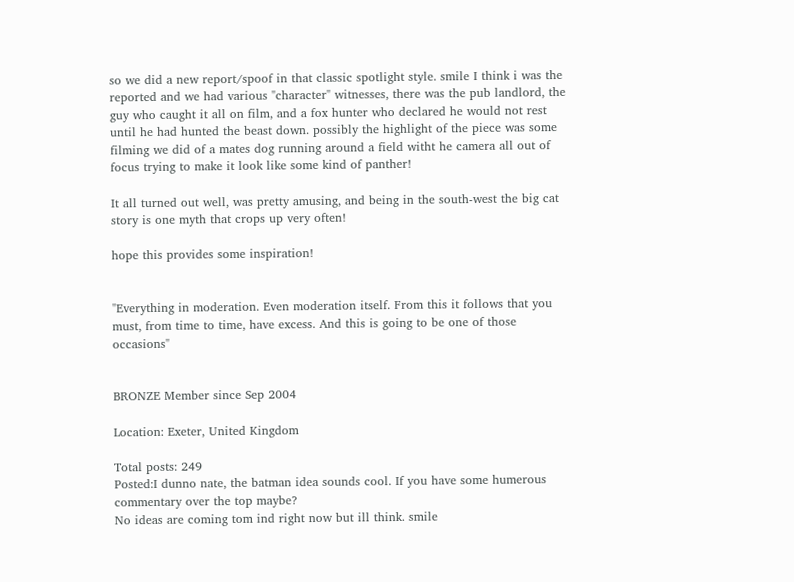so we did a new report/spoof in that classic spotlight style. smile I think i was the reported and we had various "character" witnesses, there was the pub landlord, the guy who caught it all on film, and a fox hunter who declared he would not rest until he had hunted the beast down. possibly the highlight of the piece was some filming we did of a mates dog running around a field witht he camera all out of focus trying to make it look like some kind of panther!

It all turned out well, was pretty amusing, and being in the south-west the big cat story is one myth that crops up very often!

hope this provides some inspiration!


"Everything in moderation. Even moderation itself. From this it follows that you must, from time to time, have excess. And this is going to be one of those occasions"


BRONZE Member since Sep 2004

Location: Exeter, United Kingdom

Total posts: 249
Posted:I dunno nate, the batman idea sounds cool. If you have some humerous commentary over the top maybe?
No ideas are coming tom ind right now but ill think. smile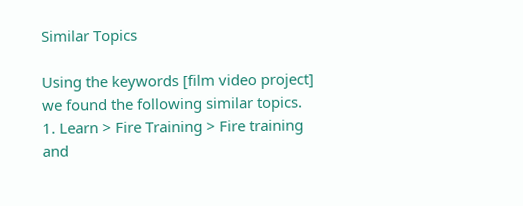Similar Topics

Using the keywords [film video project] we found the following similar topics.
1. Learn > Fire Training > Fire training and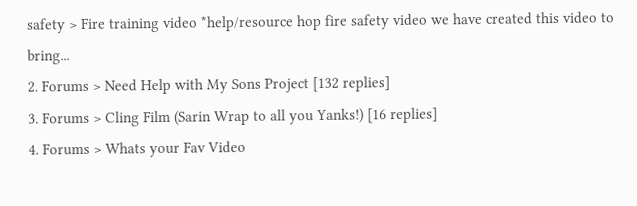safety > Fire training video *help/resource hop fire safety video we have created this video to bring...
2. Forums > Need Help with My Sons Project [132 replies]
3. Forums > Cling Film (Sarin Wrap to all you Yanks!) [16 replies]
4. Forums > Whats your Fav Video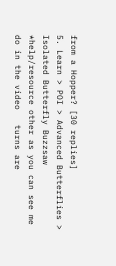from a Hopper? [30 replies]
5. Learn > POI > Advanced Butterflies > Isolated Butterfly Buzzsaw *help/resource other as you can see me do in the video   turns are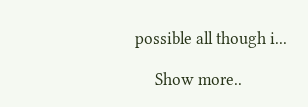possible all though i...

     Show more..